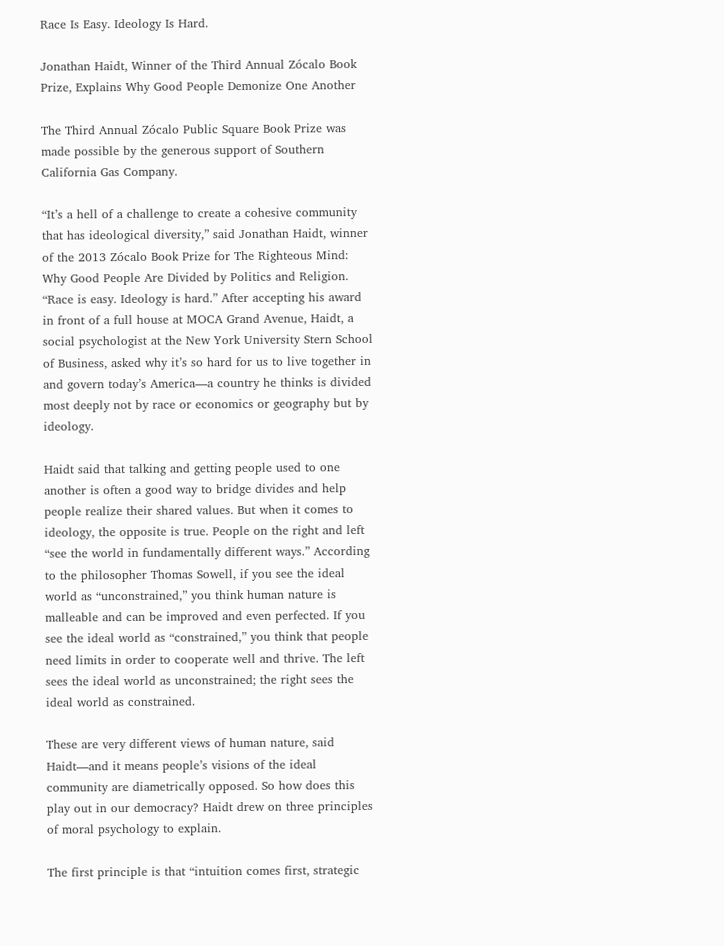Race Is Easy. Ideology Is Hard.

Jonathan Haidt, Winner of the Third Annual Zócalo Book Prize, Explains Why Good People Demonize One Another

The Third Annual Zócalo Public Square Book Prize was made possible by the generous support of Southern California Gas Company.

“It’s a hell of a challenge to create a cohesive community that has ideological diversity,” said Jonathan Haidt, winner of the 2013 Zócalo Book Prize for The Righteous Mind: Why Good People Are Divided by Politics and Religion. “Race is easy. Ideology is hard.” After accepting his award in front of a full house at MOCA Grand Avenue, Haidt, a social psychologist at the New York University Stern School of Business, asked why it’s so hard for us to live together in and govern today’s America—a country he thinks is divided most deeply not by race or economics or geography but by ideology.

Haidt said that talking and getting people used to one another is often a good way to bridge divides and help people realize their shared values. But when it comes to ideology, the opposite is true. People on the right and left “see the world in fundamentally different ways.” According to the philosopher Thomas Sowell, if you see the ideal world as “unconstrained,” you think human nature is malleable and can be improved and even perfected. If you see the ideal world as “constrained,” you think that people need limits in order to cooperate well and thrive. The left sees the ideal world as unconstrained; the right sees the ideal world as constrained.

These are very different views of human nature, said Haidt—and it means people’s visions of the ideal community are diametrically opposed. So how does this play out in our democracy? Haidt drew on three principles of moral psychology to explain.

The first principle is that “intuition comes first, strategic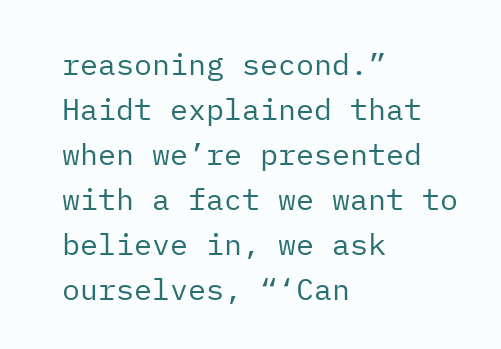reasoning second.” Haidt explained that when we’re presented with a fact we want to believe in, we ask ourselves, “‘Can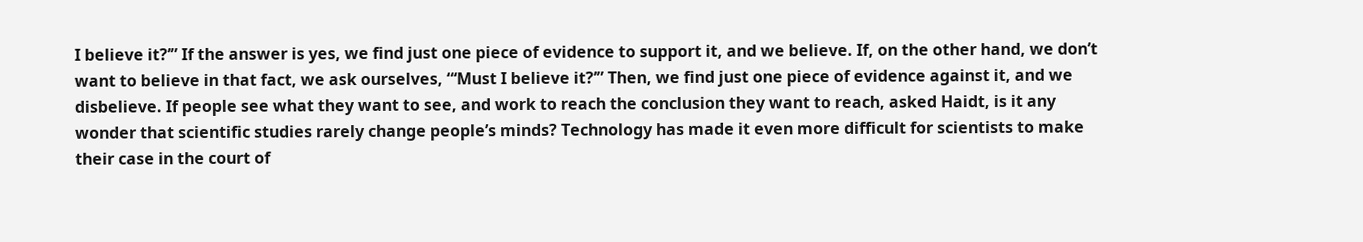I believe it?’” If the answer is yes, we find just one piece of evidence to support it, and we believe. If, on the other hand, we don’t want to believe in that fact, we ask ourselves, “‘Must I believe it?’” Then, we find just one piece of evidence against it, and we disbelieve. If people see what they want to see, and work to reach the conclusion they want to reach, asked Haidt, is it any wonder that scientific studies rarely change people’s minds? Technology has made it even more difficult for scientists to make their case in the court of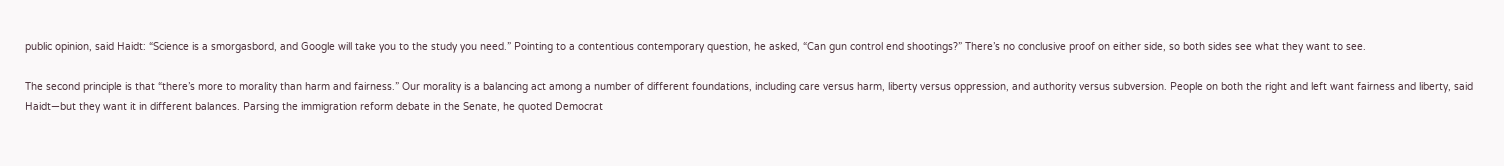public opinion, said Haidt: “Science is a smorgasbord, and Google will take you to the study you need.” Pointing to a contentious contemporary question, he asked, “Can gun control end shootings?” There’s no conclusive proof on either side, so both sides see what they want to see.

The second principle is that “there’s more to morality than harm and fairness.” Our morality is a balancing act among a number of different foundations, including care versus harm, liberty versus oppression, and authority versus subversion. People on both the right and left want fairness and liberty, said Haidt—but they want it in different balances. Parsing the immigration reform debate in the Senate, he quoted Democrat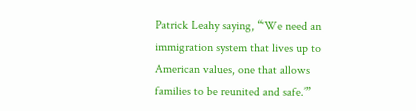Patrick Leahy saying, “‘We need an immigration system that lives up to American values, one that allows families to be reunited and safe.’”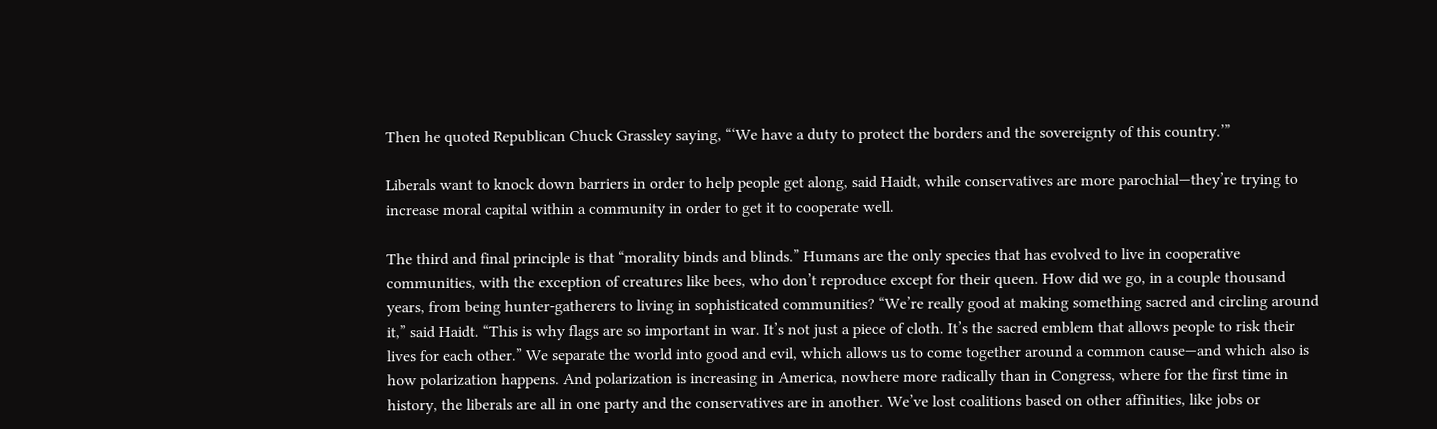Then he quoted Republican Chuck Grassley saying, “‘We have a duty to protect the borders and the sovereignty of this country.’”

Liberals want to knock down barriers in order to help people get along, said Haidt, while conservatives are more parochial—they’re trying to increase moral capital within a community in order to get it to cooperate well.

The third and final principle is that “morality binds and blinds.” Humans are the only species that has evolved to live in cooperative communities, with the exception of creatures like bees, who don’t reproduce except for their queen. How did we go, in a couple thousand years, from being hunter-gatherers to living in sophisticated communities? “We’re really good at making something sacred and circling around it,” said Haidt. “This is why flags are so important in war. It’s not just a piece of cloth. It’s the sacred emblem that allows people to risk their lives for each other.” We separate the world into good and evil, which allows us to come together around a common cause—and which also is how polarization happens. And polarization is increasing in America, nowhere more radically than in Congress, where for the first time in history, the liberals are all in one party and the conservatives are in another. We’ve lost coalitions based on other affinities, like jobs or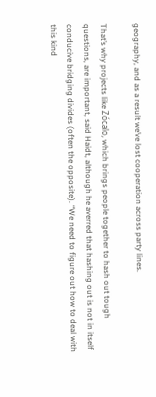geography, and as a result we’ve lost cooperation across party lines.

That’s why projects like Zócalo, which brings people together to hash out tough questions, are important, said Haidt, although he averred that hashing out is not in itself conducive bridging divides (often the opposite). “We need to figure out how to deal with this kind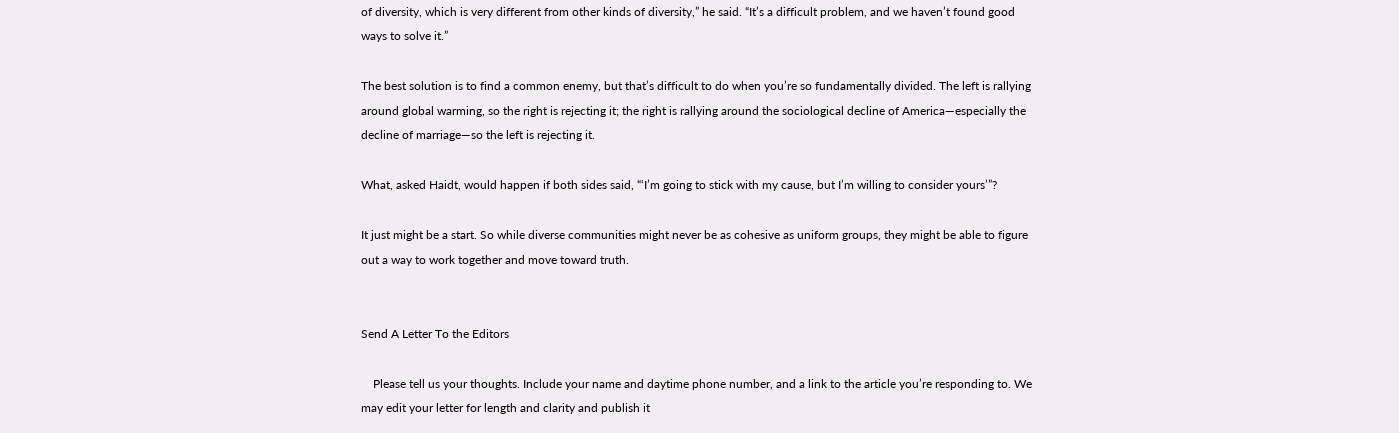of diversity, which is very different from other kinds of diversity,” he said. “It’s a difficult problem, and we haven’t found good ways to solve it.”

The best solution is to find a common enemy, but that’s difficult to do when you’re so fundamentally divided. The left is rallying around global warming, so the right is rejecting it; the right is rallying around the sociological decline of America—especially the decline of marriage—so the left is rejecting it.

What, asked Haidt, would happen if both sides said, “‘I’m going to stick with my cause, but I’m willing to consider yours’”?

It just might be a start. So while diverse communities might never be as cohesive as uniform groups, they might be able to figure out a way to work together and move toward truth.


Send A Letter To the Editors

    Please tell us your thoughts. Include your name and daytime phone number, and a link to the article you’re responding to. We may edit your letter for length and clarity and publish it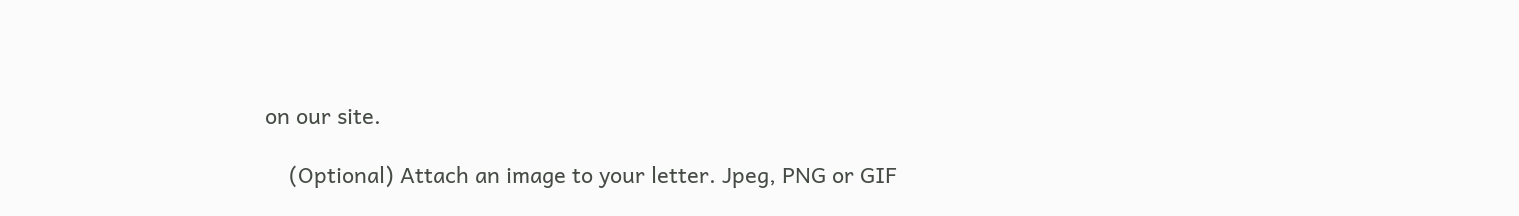on our site.

    (Optional) Attach an image to your letter. Jpeg, PNG or GIF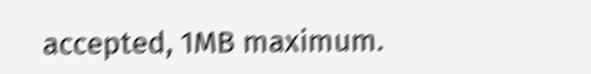accepted, 1MB maximum.